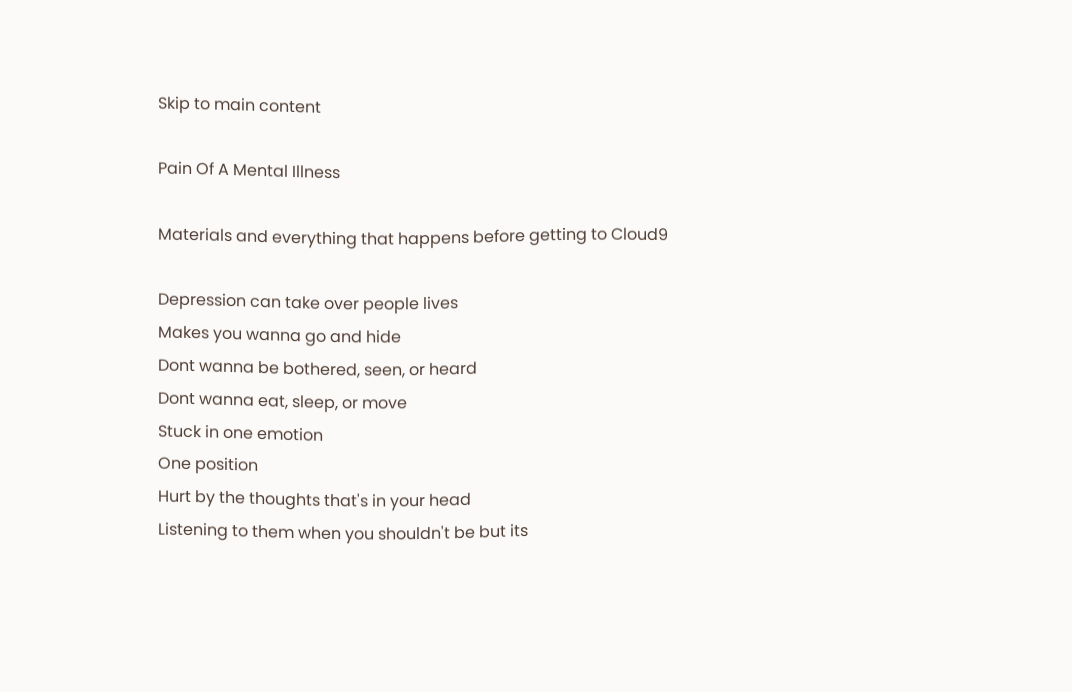Skip to main content

Pain Of A Mental Illness

Materials and everything that happens before getting to Cloud9

Depression can take over people lives
Makes you wanna go and hide
Dont wanna be bothered, seen, or heard
Dont wanna eat, sleep, or move
Stuck in one emotion
One position
Hurt by the thoughts that's in your head
Listening to them when you shouldn't be but its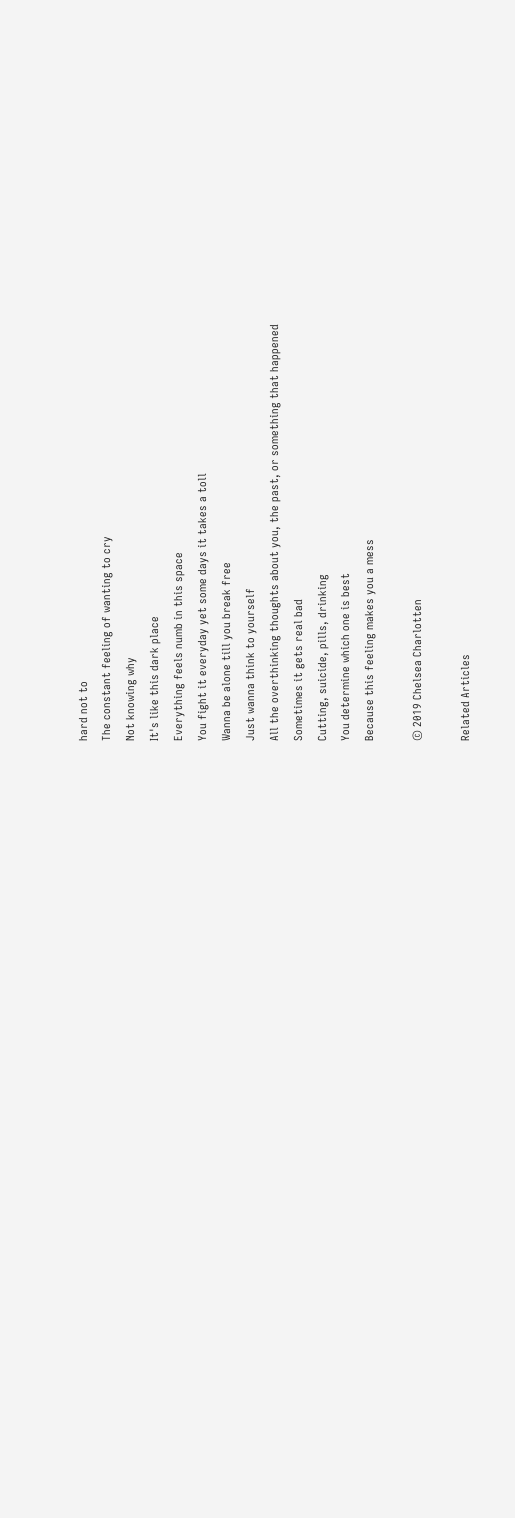hard not to
The constant feeling of wanting to cry
Not knowing why
It's like this dark place
Everything feels numb in this space
You fight it everyday yet some days it takes a toll
Wanna be alone till you break free
Just wanna think to yourself
All the overthinking thoughts about you, the past, or something that happened
Sometimes it gets real bad
Cutting, suicide, pills, drinking
You determine which one is best
Because this feeling makes you a mess

© 2019 Chelsea Charlotten

Related Articles